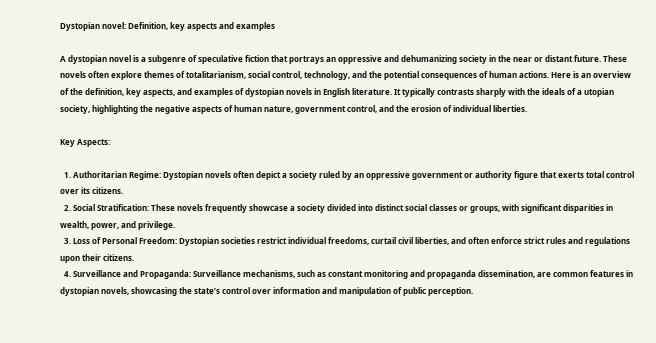Dystopian novel: Definition, key aspects and examples

A dystopian novel is a subgenre of speculative fiction that portrays an oppressive and dehumanizing society in the near or distant future. These novels often explore themes of totalitarianism, social control, technology, and the potential consequences of human actions. Here is an overview of the definition, key aspects, and examples of dystopian novels in English literature. It typically contrasts sharply with the ideals of a utopian society, highlighting the negative aspects of human nature, government control, and the erosion of individual liberties.

Key Aspects:

  1. Authoritarian Regime: Dystopian novels often depict a society ruled by an oppressive government or authority figure that exerts total control over its citizens.
  2. Social Stratification: These novels frequently showcase a society divided into distinct social classes or groups, with significant disparities in wealth, power, and privilege.
  3. Loss of Personal Freedom: Dystopian societies restrict individual freedoms, curtail civil liberties, and often enforce strict rules and regulations upon their citizens.
  4. Surveillance and Propaganda: Surveillance mechanisms, such as constant monitoring and propaganda dissemination, are common features in dystopian novels, showcasing the state’s control over information and manipulation of public perception.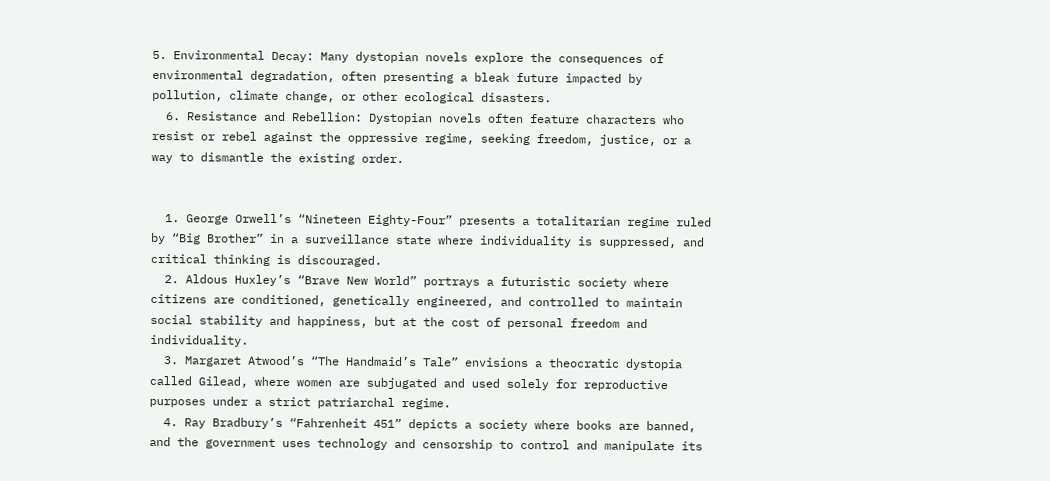5. Environmental Decay: Many dystopian novels explore the consequences of environmental degradation, often presenting a bleak future impacted by pollution, climate change, or other ecological disasters.
  6. Resistance and Rebellion: Dystopian novels often feature characters who resist or rebel against the oppressive regime, seeking freedom, justice, or a way to dismantle the existing order.


  1. George Orwell’s “Nineteen Eighty-Four” presents a totalitarian regime ruled by “Big Brother” in a surveillance state where individuality is suppressed, and critical thinking is discouraged.
  2. Aldous Huxley’s “Brave New World” portrays a futuristic society where citizens are conditioned, genetically engineered, and controlled to maintain social stability and happiness, but at the cost of personal freedom and individuality.
  3. Margaret Atwood’s “The Handmaid’s Tale” envisions a theocratic dystopia called Gilead, where women are subjugated and used solely for reproductive purposes under a strict patriarchal regime.
  4. Ray Bradbury’s “Fahrenheit 451” depicts a society where books are banned, and the government uses technology and censorship to control and manipulate its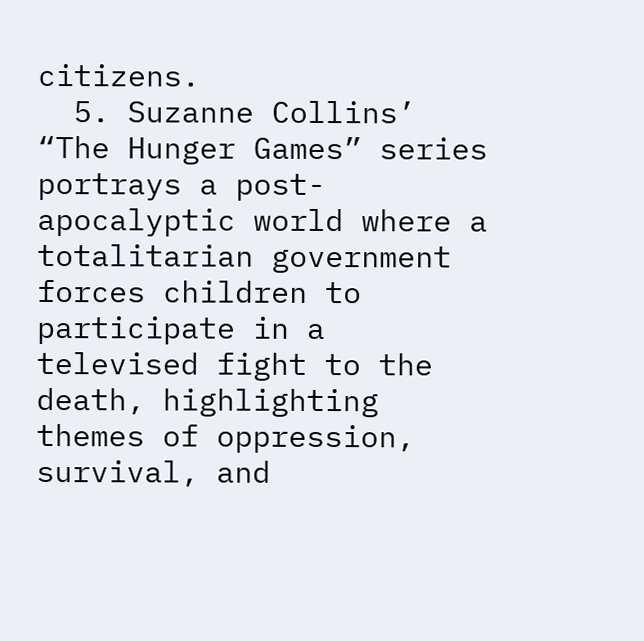citizens.
  5. Suzanne Collins’ “The Hunger Games” series portrays a post-apocalyptic world where a totalitarian government forces children to participate in a televised fight to the death, highlighting themes of oppression, survival, and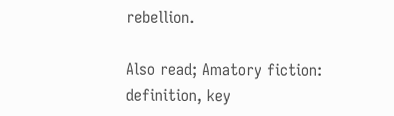rebellion.

Also read; Amatory fiction: definition, key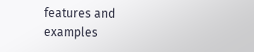features and examples